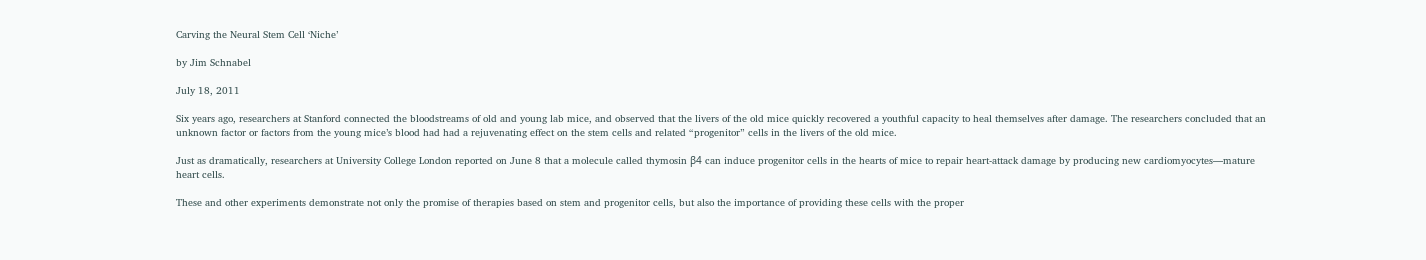Carving the Neural Stem Cell ‘Niche’

by Jim Schnabel

July 18, 2011

Six years ago, researchers at Stanford connected the bloodstreams of old and young lab mice, and observed that the livers of the old mice quickly recovered a youthful capacity to heal themselves after damage. The researchers concluded that an unknown factor or factors from the young mice’s blood had had a rejuvenating effect on the stem cells and related “progenitor” cells in the livers of the old mice.

Just as dramatically, researchers at University College London reported on June 8 that a molecule called thymosin β4 can induce progenitor cells in the hearts of mice to repair heart-attack damage by producing new cardiomyocytes—mature heart cells.

These and other experiments demonstrate not only the promise of therapies based on stem and progenitor cells, but also the importance of providing these cells with the proper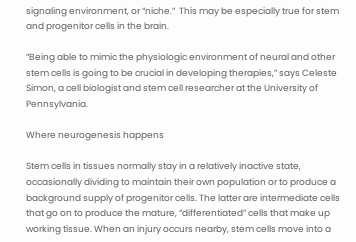signaling environment, or “niche.”  This may be especially true for stem and progenitor cells in the brain.

“Being able to mimic the physiologic environment of neural and other stem cells is going to be crucial in developing therapies,” says Celeste Simon, a cell biologist and stem cell researcher at the University of Pennsylvania.

Where neurogenesis happens

Stem cells in tissues normally stay in a relatively inactive state, occasionally dividing to maintain their own population or to produce a background supply of progenitor cells. The latter are intermediate cells that go on to produce the mature, “differentiated” cells that make up working tissue. When an injury occurs nearby, stem cells move into a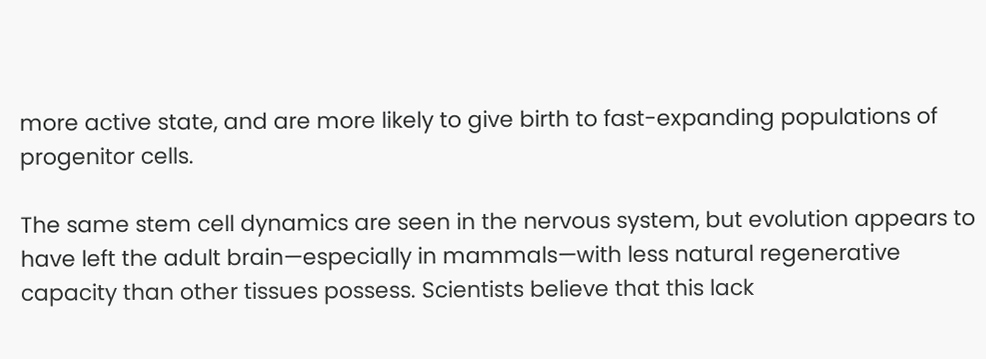more active state, and are more likely to give birth to fast-expanding populations of progenitor cells.

The same stem cell dynamics are seen in the nervous system, but evolution appears to have left the adult brain—especially in mammals—with less natural regenerative capacity than other tissues possess. Scientists believe that this lack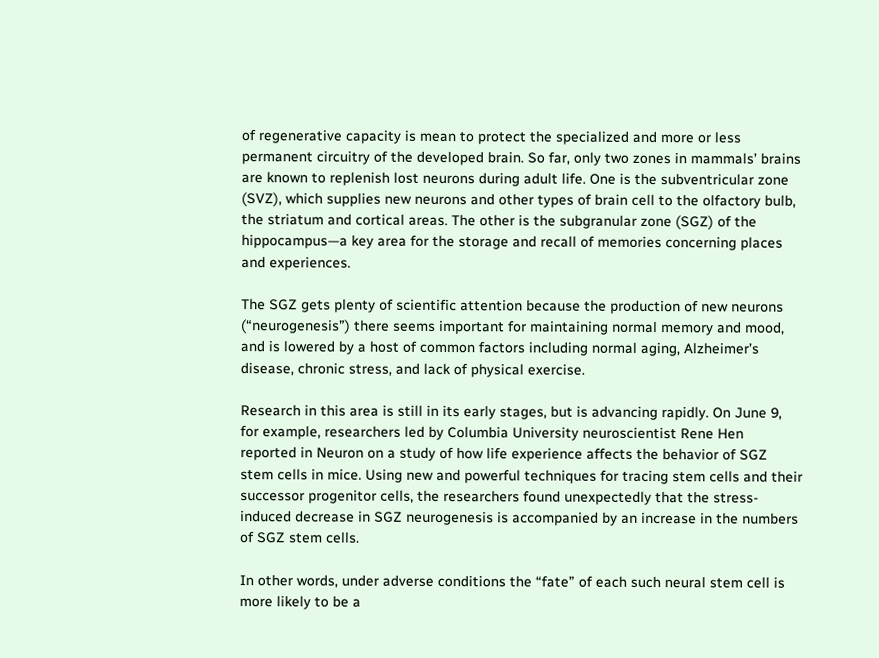of regenerative capacity is mean to protect the specialized and more or less permanent circuitry of the developed brain. So far, only two zones in mammals’ brains are known to replenish lost neurons during adult life. One is the subventricular zone (SVZ), which supplies new neurons and other types of brain cell to the olfactory bulb, the striatum and cortical areas. The other is the subgranular zone (SGZ) of the hippocampus—a key area for the storage and recall of memories concerning places and experiences.

The SGZ gets plenty of scientific attention because the production of new neurons (“neurogenesis”) there seems important for maintaining normal memory and mood, and is lowered by a host of common factors including normal aging, Alzheimer’s disease, chronic stress, and lack of physical exercise.

Research in this area is still in its early stages, but is advancing rapidly. On June 9, for example, researchers led by Columbia University neuroscientist Rene Hen reported in Neuron on a study of how life experience affects the behavior of SGZ stem cells in mice. Using new and powerful techniques for tracing stem cells and their successor progenitor cells, the researchers found unexpectedly that the stress-induced decrease in SGZ neurogenesis is accompanied by an increase in the numbers of SGZ stem cells.

In other words, under adverse conditions the “fate” of each such neural stem cell is more likely to be a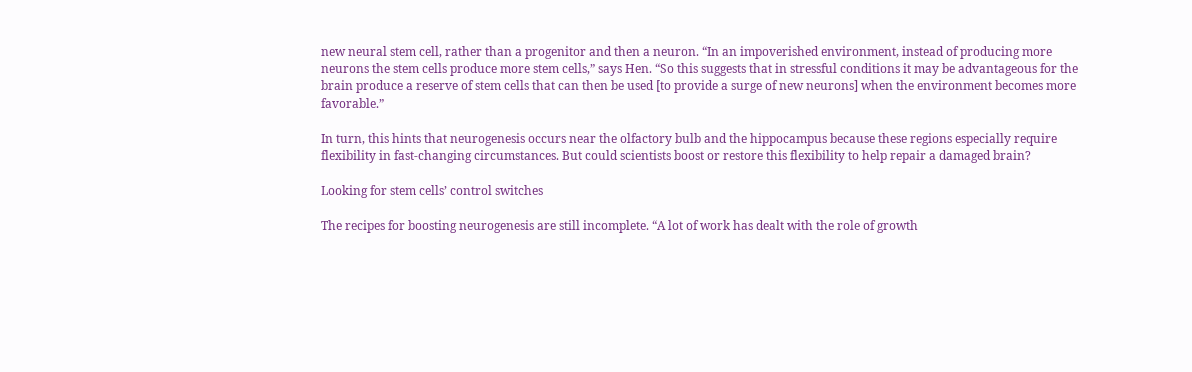new neural stem cell, rather than a progenitor and then a neuron. “In an impoverished environment, instead of producing more neurons the stem cells produce more stem cells,” says Hen. “So this suggests that in stressful conditions it may be advantageous for the brain produce a reserve of stem cells that can then be used [to provide a surge of new neurons] when the environment becomes more favorable.”

In turn, this hints that neurogenesis occurs near the olfactory bulb and the hippocampus because these regions especially require flexibility in fast-changing circumstances. But could scientists boost or restore this flexibility to help repair a damaged brain?

Looking for stem cells’ control switches

The recipes for boosting neurogenesis are still incomplete. “A lot of work has dealt with the role of growth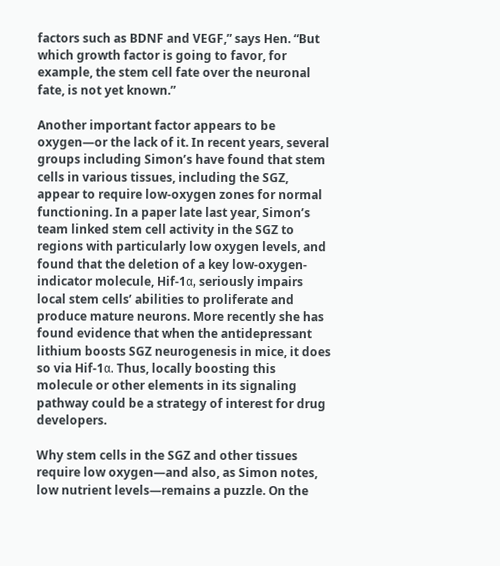factors such as BDNF and VEGF,” says Hen. “But which growth factor is going to favor, for example, the stem cell fate over the neuronal fate, is not yet known.”

Another important factor appears to be oxygen—or the lack of it. In recent years, several groups including Simon’s have found that stem cells in various tissues, including the SGZ, appear to require low-oxygen zones for normal functioning. In a paper late last year, Simon’s team linked stem cell activity in the SGZ to regions with particularly low oxygen levels, and found that the deletion of a key low-oxygen-indicator molecule, Hif-1α, seriously impairs local stem cells’ abilities to proliferate and produce mature neurons. More recently she has found evidence that when the antidepressant lithium boosts SGZ neurogenesis in mice, it does so via Hif-1α. Thus, locally boosting this molecule or other elements in its signaling pathway could be a strategy of interest for drug developers.

Why stem cells in the SGZ and other tissues require low oxygen—and also, as Simon notes, low nutrient levels—remains a puzzle. On the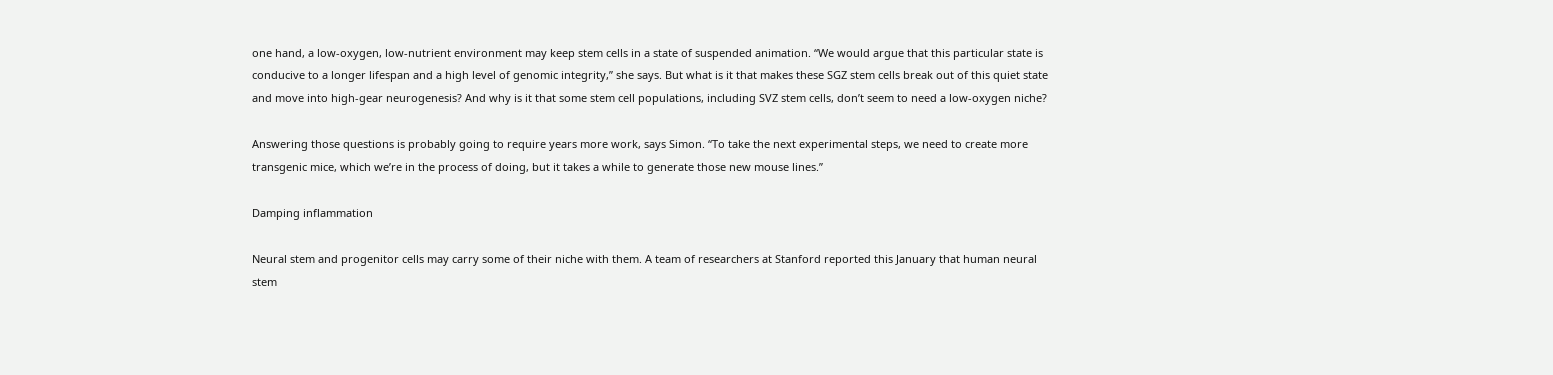one hand, a low-oxygen, low-nutrient environment may keep stem cells in a state of suspended animation. “We would argue that this particular state is conducive to a longer lifespan and a high level of genomic integrity,” she says. But what is it that makes these SGZ stem cells break out of this quiet state and move into high-gear neurogenesis? And why is it that some stem cell populations, including SVZ stem cells, don’t seem to need a low-oxygen niche?

Answering those questions is probably going to require years more work, says Simon. “To take the next experimental steps, we need to create more transgenic mice, which we’re in the process of doing, but it takes a while to generate those new mouse lines.”

Damping inflammation

Neural stem and progenitor cells may carry some of their niche with them. A team of researchers at Stanford reported this January that human neural stem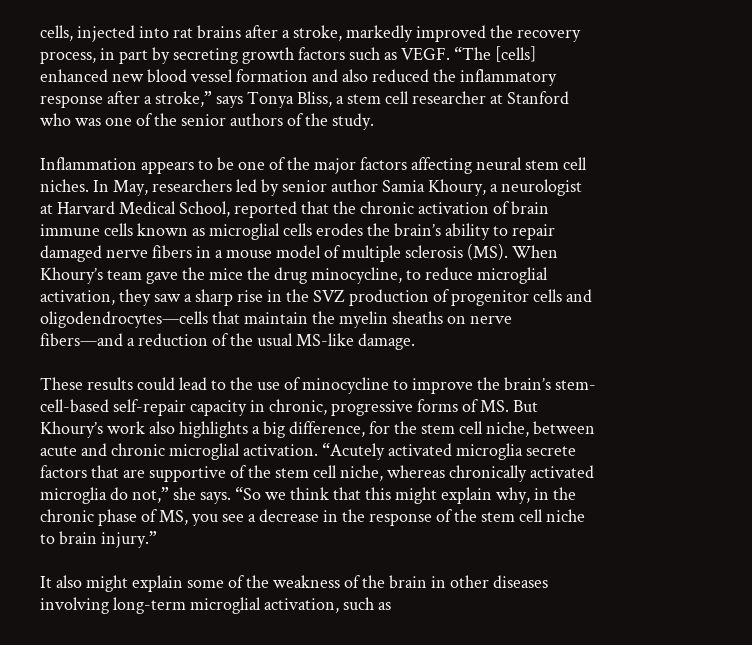cells, injected into rat brains after a stroke, markedly improved the recovery process, in part by secreting growth factors such as VEGF. “The [cells] enhanced new blood vessel formation and also reduced the inflammatory response after a stroke,” says Tonya Bliss, a stem cell researcher at Stanford who was one of the senior authors of the study.

Inflammation appears to be one of the major factors affecting neural stem cell niches. In May, researchers led by senior author Samia Khoury, a neurologist at Harvard Medical School, reported that the chronic activation of brain immune cells known as microglial cells erodes the brain’s ability to repair damaged nerve fibers in a mouse model of multiple sclerosis (MS). When Khoury’s team gave the mice the drug minocycline, to reduce microglial activation, they saw a sharp rise in the SVZ production of progenitor cells and oligodendrocytes—cells that maintain the myelin sheaths on nerve fibers—and a reduction of the usual MS-like damage.

These results could lead to the use of minocycline to improve the brain’s stem-cell-based self-repair capacity in chronic, progressive forms of MS. But Khoury’s work also highlights a big difference, for the stem cell niche, between acute and chronic microglial activation. “Acutely activated microglia secrete factors that are supportive of the stem cell niche, whereas chronically activated microglia do not,” she says. “So we think that this might explain why, in the chronic phase of MS, you see a decrease in the response of the stem cell niche to brain injury.”

It also might explain some of the weakness of the brain in other diseases involving long-term microglial activation, such as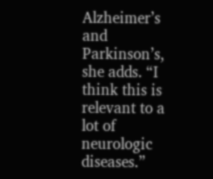Alzheimer’s and Parkinson’s, she adds. “I think this is relevant to a lot of neurologic diseases.”